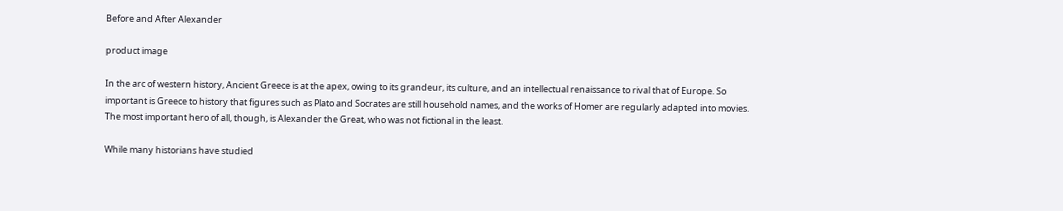Before and After Alexander

product image

In the arc of western history, Ancient Greece is at the apex, owing to its grandeur, its culture, and an intellectual renaissance to rival that of Europe. So important is Greece to history that figures such as Plato and Socrates are still household names, and the works of Homer are regularly adapted into movies. The most important hero of all, though, is Alexander the Great, who was not fictional in the least.

While many historians have studied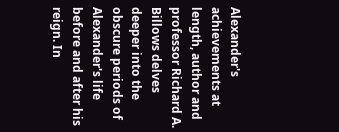Alexander's achievements at length, author and professor Richard A. Billows delves deeper into the obscure periods of Alexander's life before and after his reign. In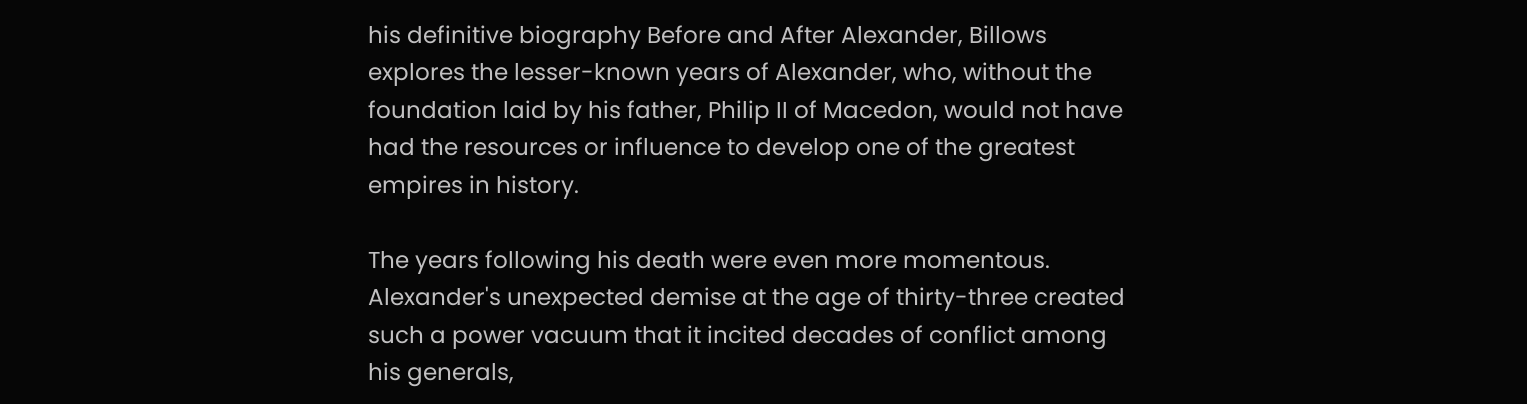his definitive biography Before and After Alexander, Billows explores the lesser-known years of Alexander, who, without the foundation laid by his father, Philip II of Macedon, would not have had the resources or influence to develop one of the greatest empires in history.

The years following his death were even more momentous. Alexander's unexpected demise at the age of thirty-three created such a power vacuum that it incited decades of conflict among his generals,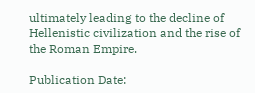ultimately leading to the decline of Hellenistic civilization and the rise of the Roman Empire.

Publication Date: